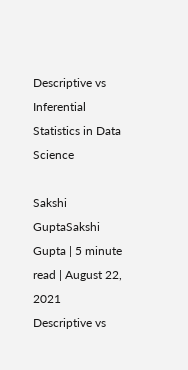Descriptive vs Inferential Statistics in Data Science

Sakshi GuptaSakshi Gupta | 5 minute read | August 22, 2021
Descriptive vs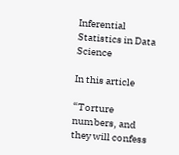Inferential Statistics in Data Science

In this article

“Torture numbers, and they will confess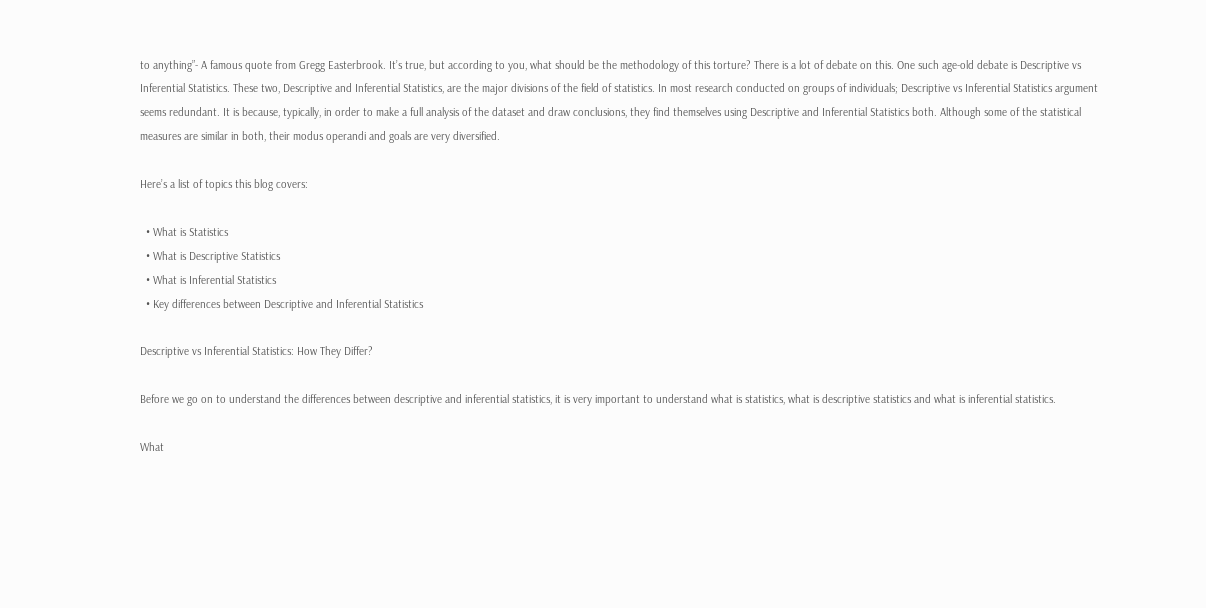to anything”- A famous quote from Gregg Easterbrook. It’s true, but according to you, what should be the methodology of this torture? There is a lot of debate on this. One such age-old debate is Descriptive vs Inferential Statistics. These two, Descriptive and Inferential Statistics, are the major divisions of the field of statistics. In most research conducted on groups of individuals; Descriptive vs Inferential Statistics argument seems redundant. It is because, typically, in order to make a full analysis of the dataset and draw conclusions, they find themselves using Descriptive and Inferential Statistics both. Although some of the statistical measures are similar in both, their modus operandi and goals are very diversified.

Here’s a list of topics this blog covers:

  • What is Statistics
  • What is Descriptive Statistics
  • What is Inferential Statistics
  • Key differences between Descriptive and Inferential Statistics

Descriptive vs Inferential Statistics: How They Differ?

Before we go on to understand the differences between descriptive and inferential statistics, it is very important to understand what is statistics, what is descriptive statistics and what is inferential statistics.

What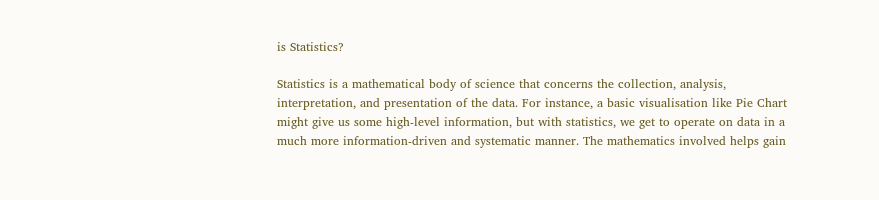is Statistics?

Statistics is a mathematical body of science that concerns the collection, analysis, interpretation, and presentation of the data. For instance, a basic visualisation like Pie Chart might give us some high-level information, but with statistics, we get to operate on data in a much more information-driven and systematic manner. The mathematics involved helps gain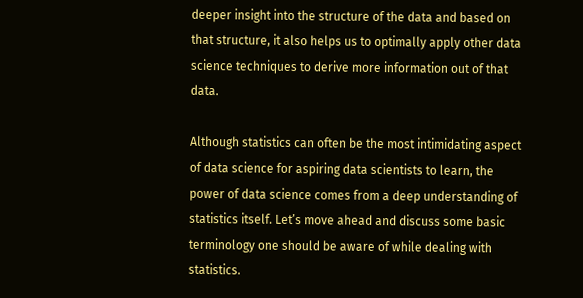deeper insight into the structure of the data and based on that structure, it also helps us to optimally apply other data science techniques to derive more information out of that data.

Although statistics can often be the most intimidating aspect of data science for aspiring data scientists to learn, the power of data science comes from a deep understanding of statistics itself. Let’s move ahead and discuss some basic terminology one should be aware of while dealing with statistics.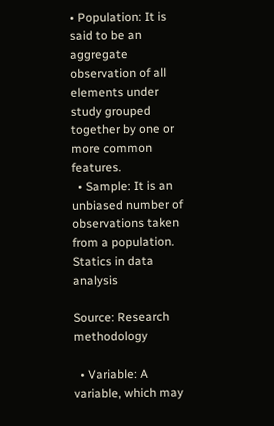• Population: It is said to be an aggregate observation of all elements under study grouped together by one or more common features.
  • Sample: It is an unbiased number of observations taken from a population.
Statics in data analysis

Source: Research methodology

  • Variable: A variable, which may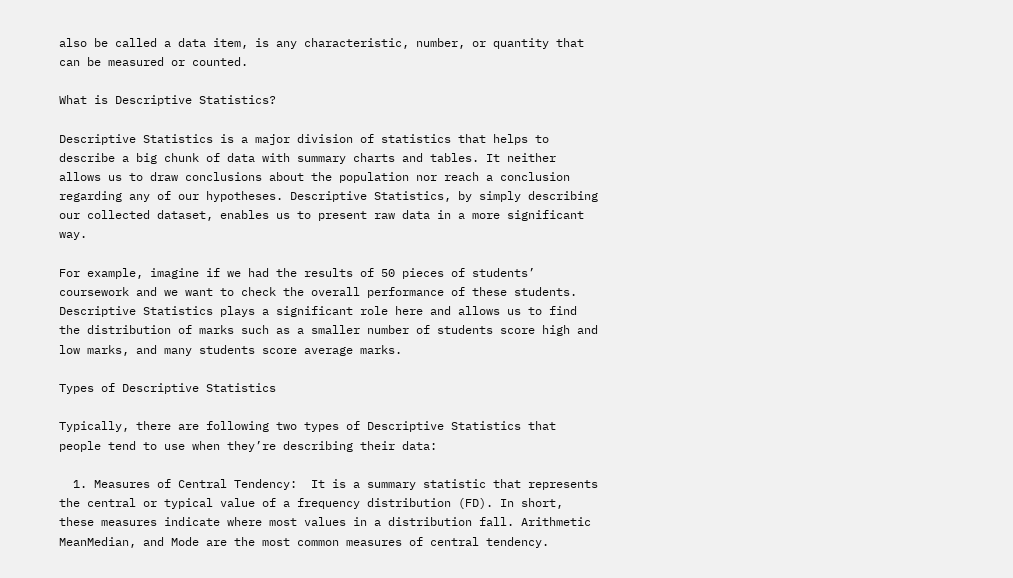also be called a data item, is any characteristic, number, or quantity that can be measured or counted.

What is Descriptive Statistics?

Descriptive Statistics is a major division of statistics that helps to describe a big chunk of data with summary charts and tables. It neither allows us to draw conclusions about the population nor reach a conclusion regarding any of our hypotheses. Descriptive Statistics, by simply describing our collected dataset, enables us to present raw data in a more significant way.

For example, imagine if we had the results of 50 pieces of students’ coursework and we want to check the overall performance of these students. Descriptive Statistics plays a significant role here and allows us to find the distribution of marks such as a smaller number of students score high and low marks, and many students score average marks.

Types of Descriptive Statistics

Typically, there are following two types of Descriptive Statistics that people tend to use when they’re describing their data:

  1. Measures of Central Tendency:  It is a summary statistic that represents the central or typical value of a frequency distribution (FD). In short, these measures indicate where most values in a distribution fall. Arithmetic MeanMedian, and Mode are the most common measures of central tendency.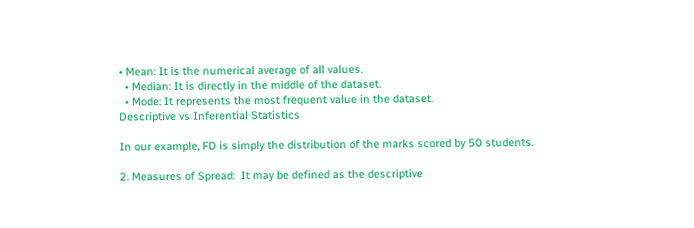• Mean: It is the numerical average of all values.
  • Median: It is directly in the middle of the dataset.
  • Mode: It represents the most frequent value in the dataset.
Descriptive vs Inferential Statistics

In our example, FD is simply the distribution of the marks scored by 50 students.

2. Measures of Spread:  It may be defined as the descriptive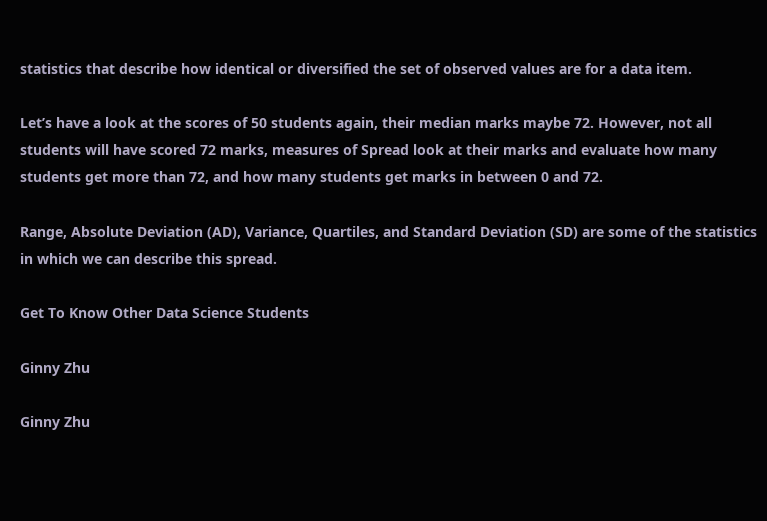statistics that describe how identical or diversified the set of observed values are for a data item.

Let’s have a look at the scores of 50 students again, their median marks maybe 72. However, not all students will have scored 72 marks, measures of Spread look at their marks and evaluate how many students get more than 72, and how many students get marks in between 0 and 72.

Range, Absolute Deviation (AD), Variance, Quartiles, and Standard Deviation (SD) are some of the statistics in which we can describe this spread.

Get To Know Other Data Science Students

Ginny Zhu

Ginny Zhu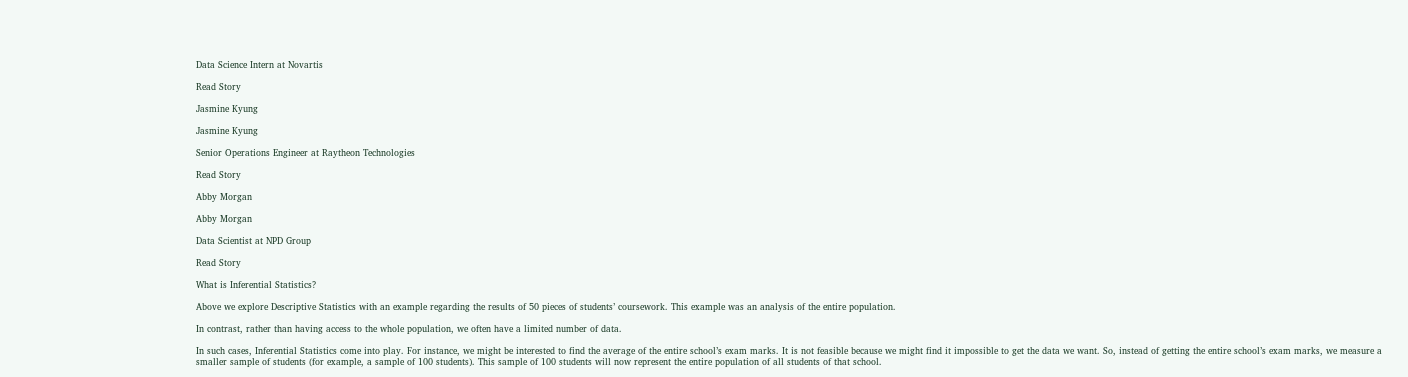Data Science Intern at Novartis

Read Story

Jasmine Kyung

Jasmine Kyung

Senior Operations Engineer at Raytheon Technologies

Read Story

Abby Morgan

Abby Morgan

Data Scientist at NPD Group

Read Story

What is Inferential Statistics?

Above we explore Descriptive Statistics with an example regarding the results of 50 pieces of students’ coursework. This example was an analysis of the entire population.

In contrast, rather than having access to the whole population, we often have a limited number of data.

In such cases, Inferential Statistics come into play. For instance, we might be interested to find the average of the entire school’s exam marks. It is not feasible because we might find it impossible to get the data we want. So, instead of getting the entire school’s exam marks, we measure a smaller sample of students (for example, a sample of 100 students). This sample of 100 students will now represent the entire population of all students of that school.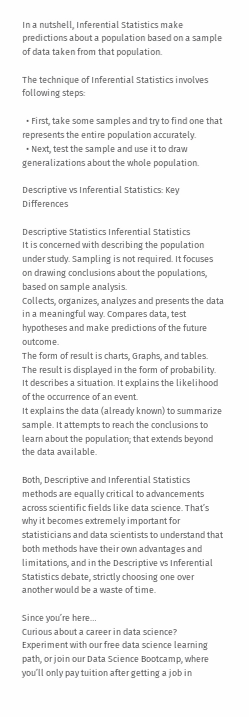In a nutshell, Inferential Statistics make predictions about a population based on a sample of data taken from that population.

The technique of Inferential Statistics involves following steps:

  • First, take some samples and try to find one that represents the entire population accurately.
  • Next, test the sample and use it to draw generalizations about the whole population.

Descriptive vs Inferential Statistics: Key Differences

Descriptive Statistics Inferential Statistics
It is concerned with describing the population under study. Sampling is not required. It focuses on drawing conclusions about the populations, based on sample analysis.
Collects, organizes, analyzes and presents the data in a meaningful way. Compares data, test hypotheses and make predictions of the future outcome.
The form of result is charts, Graphs, and tables. The result is displayed in the form of probability.
It describes a situation. It explains the likelihood of the occurrence of an event.
It explains the data (already known) to summarize sample. It attempts to reach the conclusions to learn about the population; that extends beyond the data available.

Both, Descriptive and Inferential Statistics methods are equally critical to advancements across scientific fields like data science. That’s why it becomes extremely important for statisticians and data scientists to understand that both methods have their own advantages and limitations, and in the Descriptive vs Inferential Statistics debate, strictly choosing one over another would be a waste of time.

Since you’re here…
Curious about a career in data science? Experiment with our free data science learning path, or join our Data Science Bootcamp, where you’ll only pay tuition after getting a job in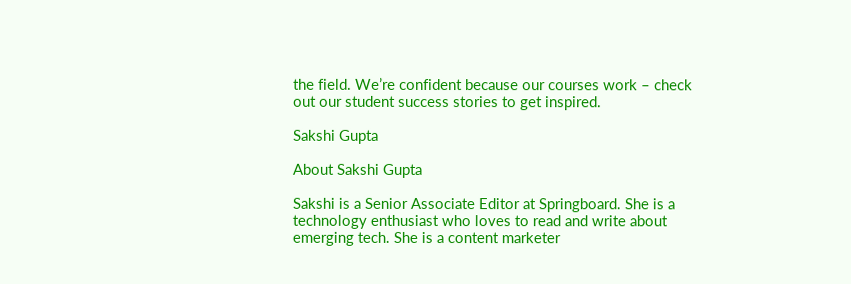the field. We’re confident because our courses work – check out our student success stories to get inspired.

Sakshi Gupta

About Sakshi Gupta

Sakshi is a Senior Associate Editor at Springboard. She is a technology enthusiast who loves to read and write about emerging tech. She is a content marketer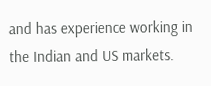and has experience working in the Indian and US markets.